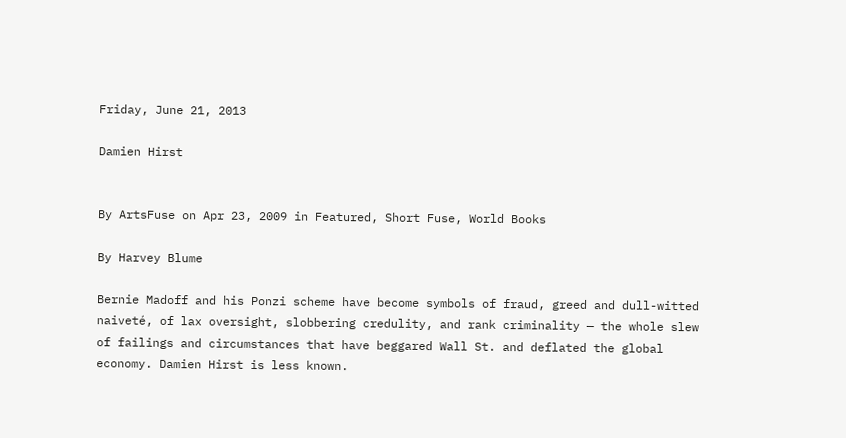Friday, June 21, 2013

Damien Hirst


By ArtsFuse on Apr 23, 2009 in Featured, Short Fuse, World Books

By Harvey Blume

Bernie Madoff and his Ponzi scheme have become symbols of fraud, greed and dull-witted naiveté, of lax oversight, slobbering credulity, and rank criminality — the whole slew of failings and circumstances that have beggared Wall St. and deflated the global economy. Damien Hirst is less known.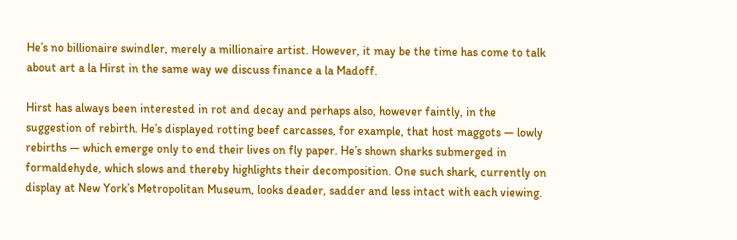He’s no billionaire swindler, merely a millionaire artist. However, it may be the time has come to talk about art a la Hirst in the same way we discuss finance a la Madoff.

Hirst has always been interested in rot and decay and perhaps also, however faintly, in the suggestion of rebirth. He’s displayed rotting beef carcasses, for example, that host maggots — lowly rebirths — which emerge only to end their lives on fly paper. He’s shown sharks submerged in formaldehyde, which slows and thereby highlights their decomposition. One such shark, currently on display at New York’s Metropolitan Museum, looks deader, sadder and less intact with each viewing.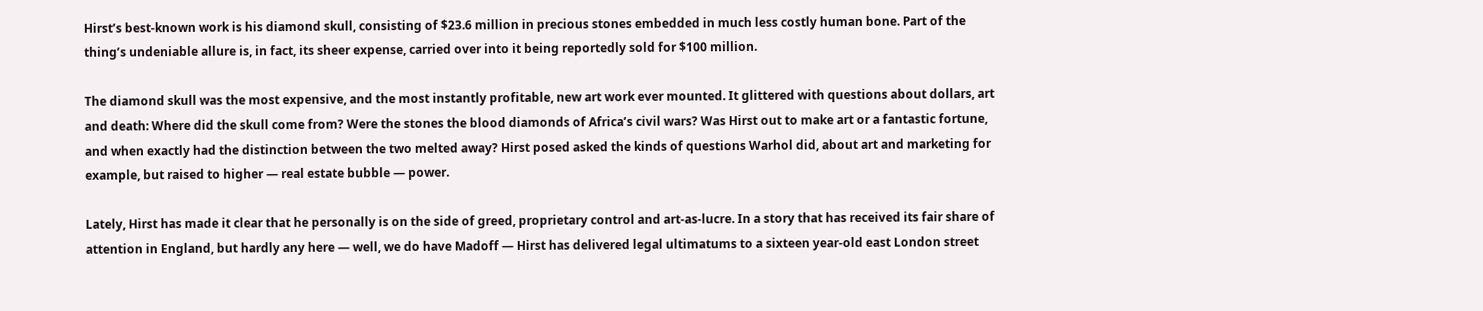Hirst’s best-known work is his diamond skull, consisting of $23.6 million in precious stones embedded in much less costly human bone. Part of the thing’s undeniable allure is, in fact, its sheer expense, carried over into it being reportedly sold for $100 million.

The diamond skull was the most expensive, and the most instantly profitable, new art work ever mounted. It glittered with questions about dollars, art and death: Where did the skull come from? Were the stones the blood diamonds of Africa’s civil wars? Was Hirst out to make art or a fantastic fortune, and when exactly had the distinction between the two melted away? Hirst posed asked the kinds of questions Warhol did, about art and marketing for example, but raised to higher — real estate bubble — power.

Lately, Hirst has made it clear that he personally is on the side of greed, proprietary control and art-as-lucre. In a story that has received its fair share of attention in England, but hardly any here — well, we do have Madoff — Hirst has delivered legal ultimatums to a sixteen year-old east London street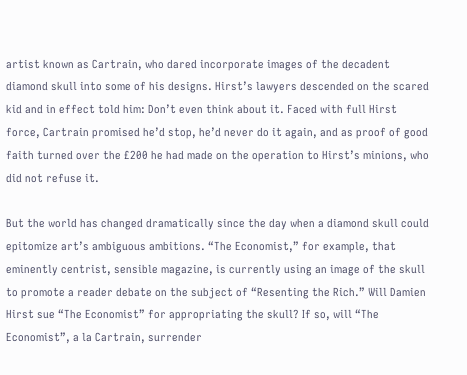artist known as Cartrain, who dared incorporate images of the decadent diamond skull into some of his designs. Hirst’s lawyers descended on the scared kid and in effect told him: Don’t even think about it. Faced with full Hirst force, Cartrain promised he’d stop, he’d never do it again, and as proof of good faith turned over the £200 he had made on the operation to Hirst’s minions, who did not refuse it.

But the world has changed dramatically since the day when a diamond skull could epitomize art’s ambiguous ambitions. “The Economist,” for example, that eminently centrist, sensible magazine, is currently using an image of the skull to promote a reader debate on the subject of “Resenting the Rich.” Will Damien Hirst sue “The Economist” for appropriating the skull? If so, will “The Economist”, a la Cartrain, surrender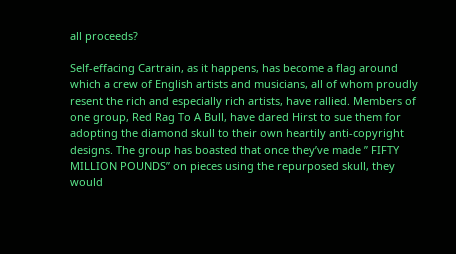all proceeds?

Self-effacing Cartrain, as it happens, has become a flag around which a crew of English artists and musicians, all of whom proudly resent the rich and especially rich artists, have rallied. Members of one group, Red Rag To A Bull, have dared Hirst to sue them for adopting the diamond skull to their own heartily anti-copyright designs. The group has boasted that once they’ve made ” FIFTY MILLION POUNDS” on pieces using the repurposed skull, they would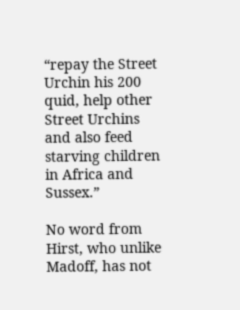“repay the Street Urchin his 200 quid, help other Street Urchins and also feed starving children in Africa and Sussex.”

No word from Hirst, who unlike Madoff, has not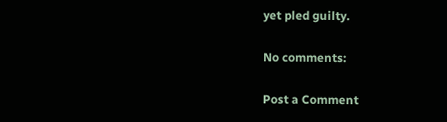yet pled guilty.

No comments:

Post a Comment